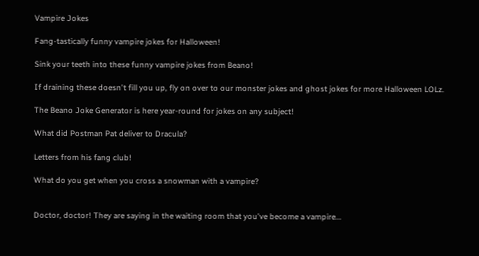Vampire Jokes

Fang-tastically funny vampire jokes for Halloween!

Sink your teeth into these funny vampire jokes from Beano!

If draining these doesn't fill you up, fly on over to our monster jokes and ghost jokes for more Halloween LOLz.

The Beano Joke Generator is here year-round for jokes on any subject!

What did Postman Pat deliver to Dracula?

Letters from his fang club!

What do you get when you cross a snowman with a vampire?


Doctor, doctor! They are saying in the waiting room that you've become a vampire...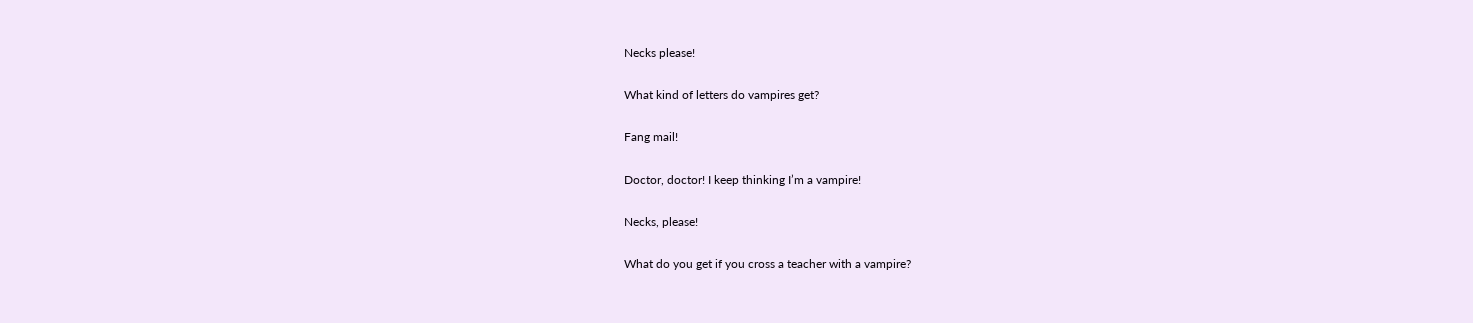Necks please!

What kind of letters do vampires get?

Fang mail!

Doctor, doctor! I keep thinking I’m a vampire!

Necks, please!

What do you get if you cross a teacher with a vampire?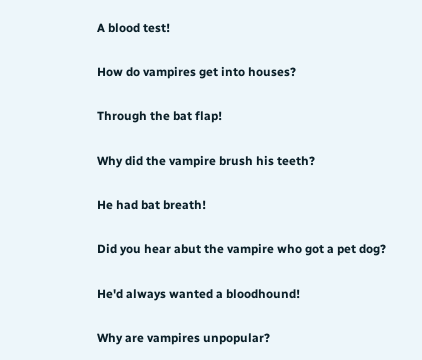A blood test!

How do vampires get into houses?

Through the bat flap!

Why did the vampire brush his teeth?

He had bat breath!

Did you hear abut the vampire who got a pet dog?

He'd always wanted a bloodhound!

Why are vampires unpopular?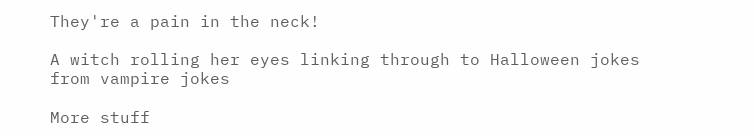They're a pain in the neck!

A witch rolling her eyes linking through to Halloween jokes from vampire jokes

More stuff